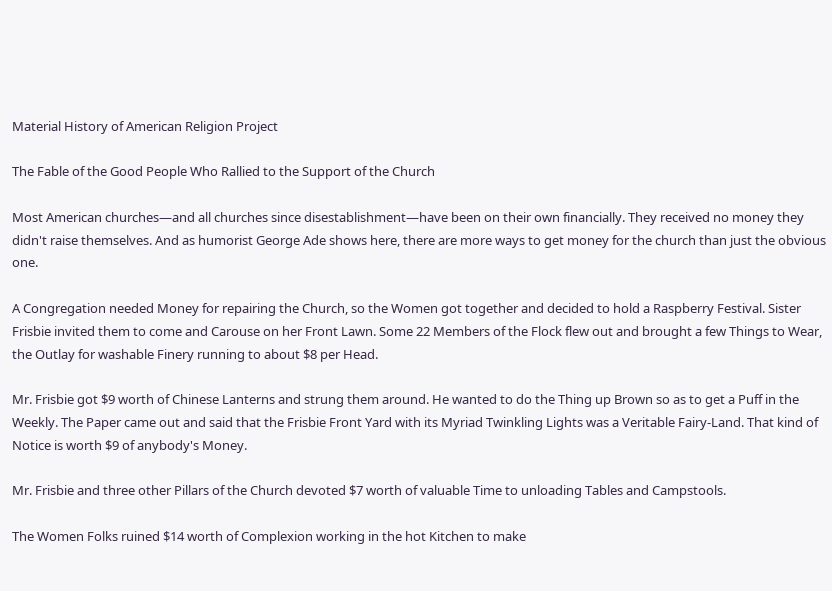Material History of American Religion Project

The Fable of the Good People Who Rallied to the Support of the Church

Most American churches—and all churches since disestablishment—have been on their own financially. They received no money they didn't raise themselves. And as humorist George Ade shows here, there are more ways to get money for the church than just the obvious one.

A Congregation needed Money for repairing the Church, so the Women got together and decided to hold a Raspberry Festival. Sister Frisbie invited them to come and Carouse on her Front Lawn. Some 22 Members of the Flock flew out and brought a few Things to Wear, the Outlay for washable Finery running to about $8 per Head.

Mr. Frisbie got $9 worth of Chinese Lanterns and strung them around. He wanted to do the Thing up Brown so as to get a Puff in the Weekly. The Paper came out and said that the Frisbie Front Yard with its Myriad Twinkling Lights was a Veritable Fairy-Land. That kind of Notice is worth $9 of anybody's Money.

Mr. Frisbie and three other Pillars of the Church devoted $7 worth of valuable Time to unloading Tables and Campstools.

The Women Folks ruined $14 worth of Complexion working in the hot Kitchen to make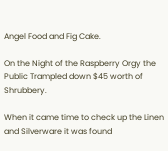Angel Food and Fig Cake.

On the Night of the Raspberry Orgy the Public Trampled down $45 worth of Shrubbery.

When it came time to check up the Linen and Silverware it was found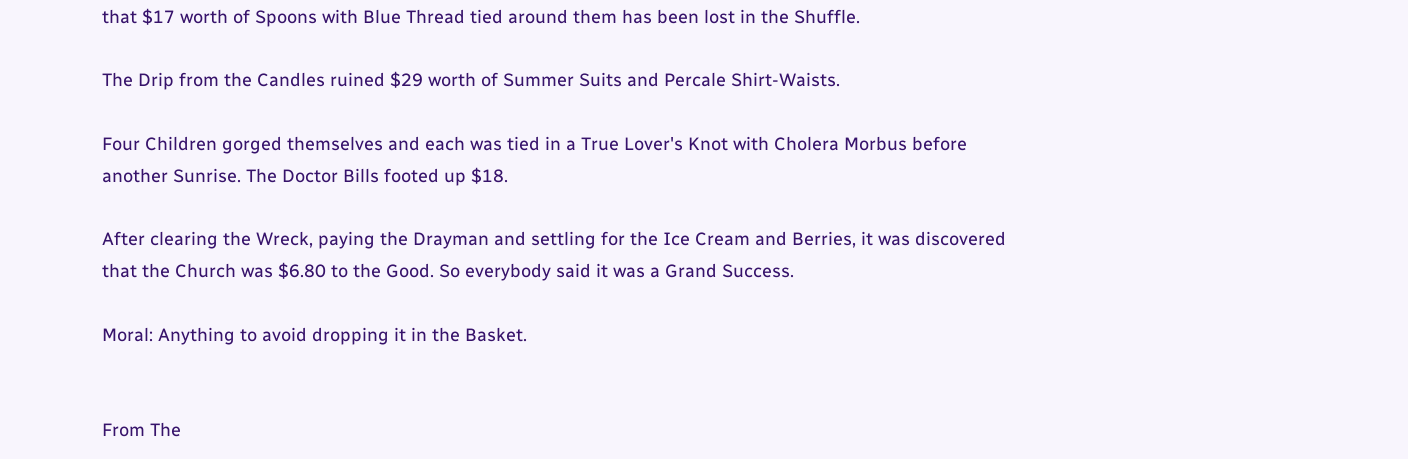that $17 worth of Spoons with Blue Thread tied around them has been lost in the Shuffle.

The Drip from the Candles ruined $29 worth of Summer Suits and Percale Shirt-Waists.

Four Children gorged themselves and each was tied in a True Lover's Knot with Cholera Morbus before another Sunrise. The Doctor Bills footed up $18.

After clearing the Wreck, paying the Drayman and settling for the Ice Cream and Berries, it was discovered that the Church was $6.80 to the Good. So everybody said it was a Grand Success.

Moral: Anything to avoid dropping it in the Basket.


From The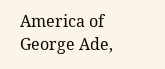America of George Ade,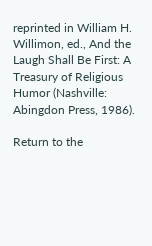reprinted in William H. Willimon, ed., And the Laugh Shall Be First: A Treasury of Religious Humor (Nashville: Abingdon Press, 1986).

Return to the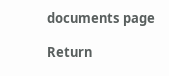documents page

Return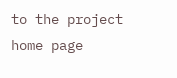to the project home page